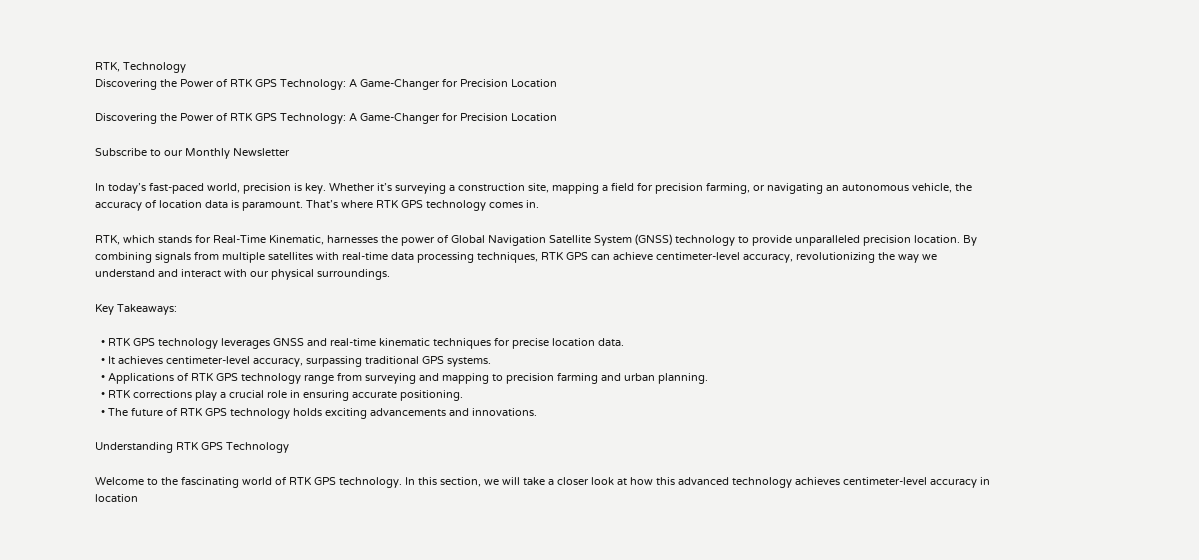RTK, Technology
Discovering the Power of RTK GPS Technology: A Game-Changer for Precision Location

Discovering the Power of RTK GPS Technology: A Game-Changer for Precision Location

Subscribe to our Monthly Newsletter

In today’s fast-paced world, precision is key. Whether it’s surveying a construction site, mapping a field for precision farming, or navigating an autonomous vehicle, the accuracy of location data is paramount. That’s where RTK GPS technology comes in.

RTK, which stands for Real-Time Kinematic, harnesses the power of Global Navigation Satellite System (GNSS) technology to provide unparalleled precision location. By combining signals from multiple satellites with real-time data processing techniques, RTK GPS can achieve centimeter-level accuracy, revolutionizing the way we understand and interact with our physical surroundings.

Key Takeaways:

  • RTK GPS technology leverages GNSS and real-time kinematic techniques for precise location data.
  • It achieves centimeter-level accuracy, surpassing traditional GPS systems.
  • Applications of RTK GPS technology range from surveying and mapping to precision farming and urban planning.
  • RTK corrections play a crucial role in ensuring accurate positioning.
  • The future of RTK GPS technology holds exciting advancements and innovations.

Understanding RTK GPS Technology

Welcome to the fascinating world of RTK GPS technology. In this section, we will take a closer look at how this advanced technology achieves centimeter-level accuracy in location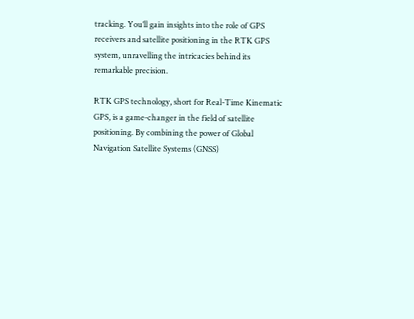tracking. You’ll gain insights into the role of GPS receivers and satellite positioning in the RTK GPS system, unravelling the intricacies behind its remarkable precision.

RTK GPS technology, short for Real-Time Kinematic GPS, is a game-changer in the field of satellite positioning. By combining the power of Global Navigation Satellite Systems (GNSS)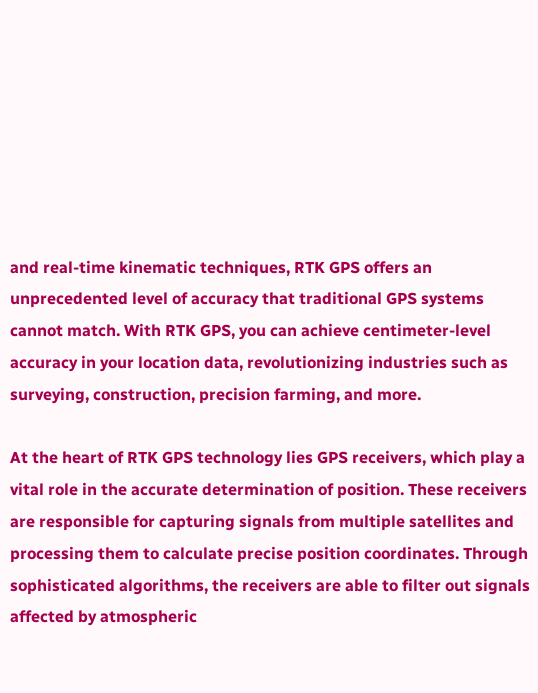and real-time kinematic techniques, RTK GPS offers an unprecedented level of accuracy that traditional GPS systems cannot match. With RTK GPS, you can achieve centimeter-level accuracy in your location data, revolutionizing industries such as surveying, construction, precision farming, and more.

At the heart of RTK GPS technology lies GPS receivers, which play a vital role in the accurate determination of position. These receivers are responsible for capturing signals from multiple satellites and processing them to calculate precise position coordinates. Through sophisticated algorithms, the receivers are able to filter out signals affected by atmospheric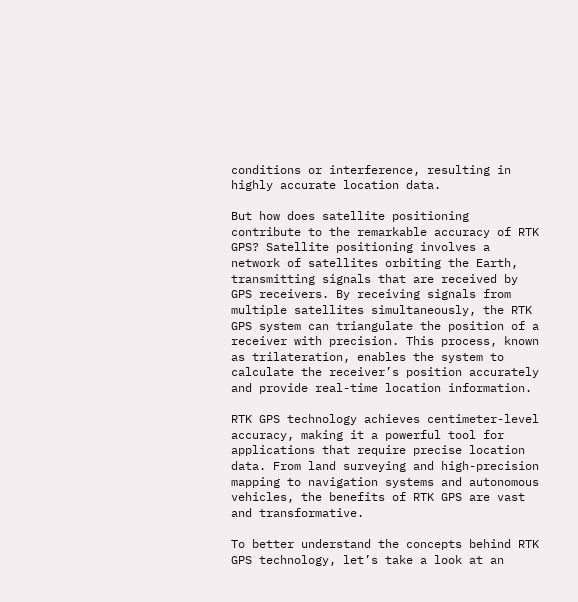conditions or interference, resulting in highly accurate location data.

But how does satellite positioning contribute to the remarkable accuracy of RTK GPS? Satellite positioning involves a network of satellites orbiting the Earth, transmitting signals that are received by GPS receivers. By receiving signals from multiple satellites simultaneously, the RTK GPS system can triangulate the position of a receiver with precision. This process, known as trilateration, enables the system to calculate the receiver’s position accurately and provide real-time location information.

RTK GPS technology achieves centimeter-level accuracy, making it a powerful tool for applications that require precise location data. From land surveying and high-precision mapping to navigation systems and autonomous vehicles, the benefits of RTK GPS are vast and transformative.

To better understand the concepts behind RTK GPS technology, let’s take a look at an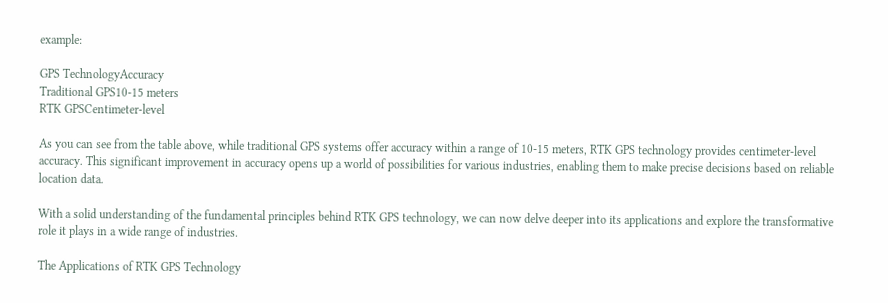example:

GPS TechnologyAccuracy
Traditional GPS10-15 meters
RTK GPSCentimeter-level

As you can see from the table above, while traditional GPS systems offer accuracy within a range of 10-15 meters, RTK GPS technology provides centimeter-level accuracy. This significant improvement in accuracy opens up a world of possibilities for various industries, enabling them to make precise decisions based on reliable location data.

With a solid understanding of the fundamental principles behind RTK GPS technology, we can now delve deeper into its applications and explore the transformative role it plays in a wide range of industries.

The Applications of RTK GPS Technology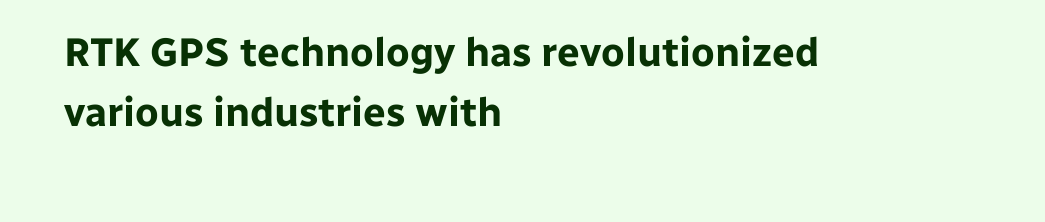RTK GPS technology has revolutionized various industries with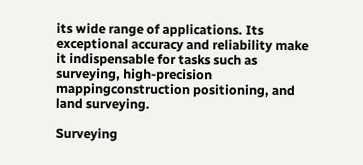its wide range of applications. Its exceptional accuracy and reliability make it indispensable for tasks such as surveying, high-precision mappingconstruction positioning, and land surveying.

Surveying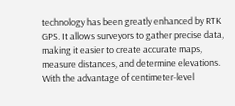technology has been greatly enhanced by RTK GPS. It allows surveyors to gather precise data, making it easier to create accurate maps, measure distances, and determine elevations. With the advantage of centimeter-level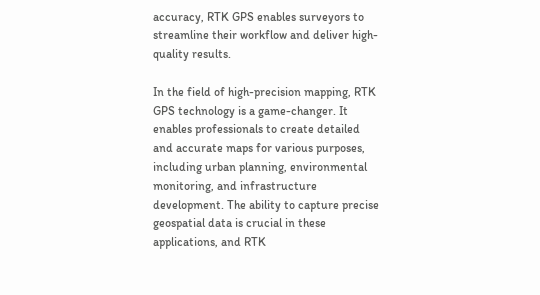accuracy, RTK GPS enables surveyors to streamline their workflow and deliver high-quality results.

In the field of high-precision mapping, RTK GPS technology is a game-changer. It enables professionals to create detailed and accurate maps for various purposes, including urban planning, environmental monitoring, and infrastructure development. The ability to capture precise geospatial data is crucial in these applications, and RTK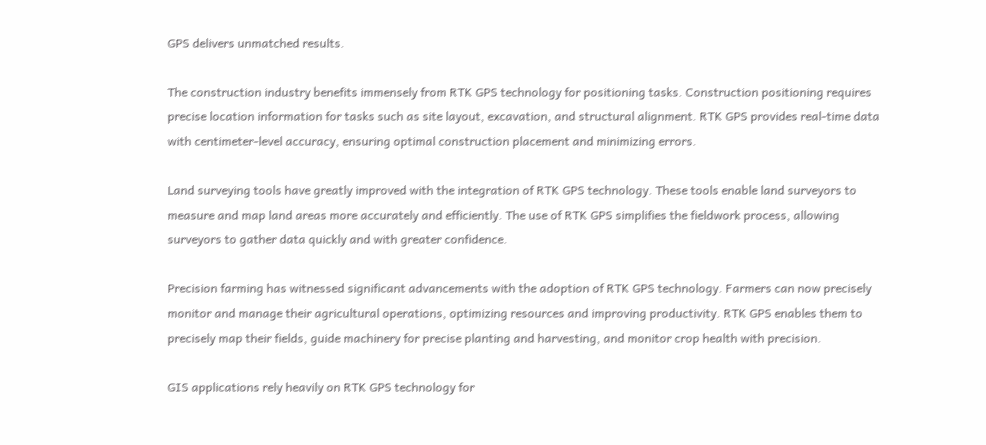GPS delivers unmatched results.

The construction industry benefits immensely from RTK GPS technology for positioning tasks. Construction positioning requires precise location information for tasks such as site layout, excavation, and structural alignment. RTK GPS provides real-time data with centimeter-level accuracy, ensuring optimal construction placement and minimizing errors.

Land surveying tools have greatly improved with the integration of RTK GPS technology. These tools enable land surveyors to measure and map land areas more accurately and efficiently. The use of RTK GPS simplifies the fieldwork process, allowing surveyors to gather data quickly and with greater confidence.

Precision farming has witnessed significant advancements with the adoption of RTK GPS technology. Farmers can now precisely monitor and manage their agricultural operations, optimizing resources and improving productivity. RTK GPS enables them to precisely map their fields, guide machinery for precise planting and harvesting, and monitor crop health with precision.

GIS applications rely heavily on RTK GPS technology for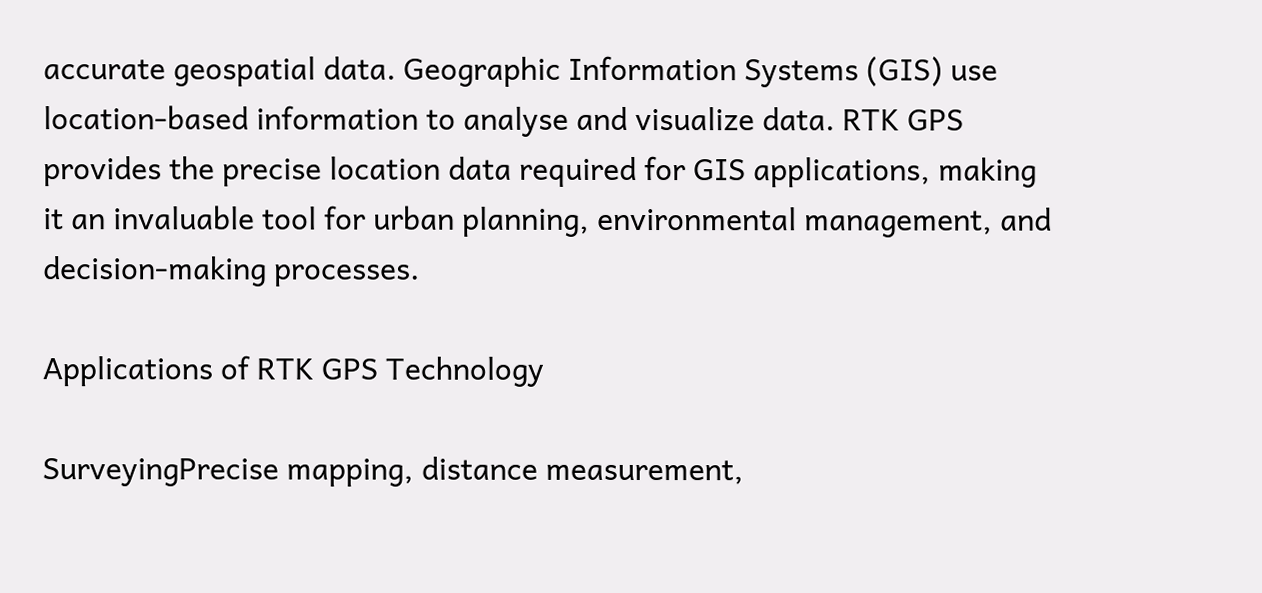accurate geospatial data. Geographic Information Systems (GIS) use location-based information to analyse and visualize data. RTK GPS provides the precise location data required for GIS applications, making it an invaluable tool for urban planning, environmental management, and decision-making processes.

Applications of RTK GPS Technology

SurveyingPrecise mapping, distance measurement,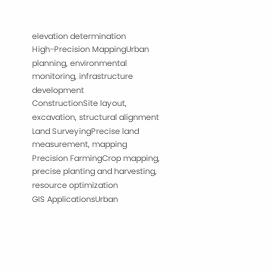elevation determination
High-Precision MappingUrban planning, environmental monitoring, infrastructure development
ConstructionSite layout, excavation, structural alignment
Land SurveyingPrecise land measurement, mapping
Precision FarmingCrop mapping, precise planting and harvesting, resource optimization
GIS ApplicationsUrban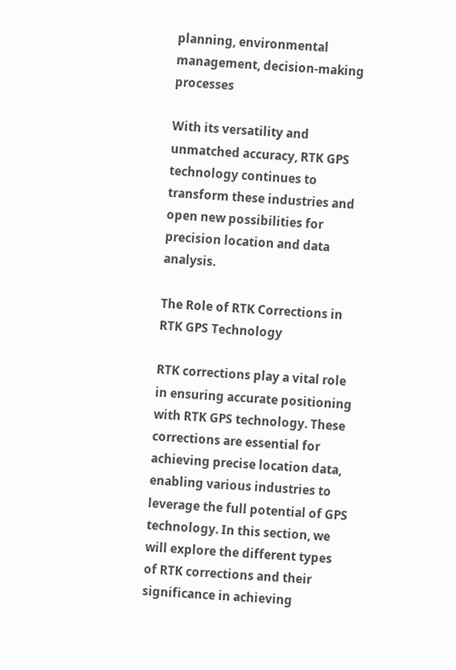planning, environmental management, decision-making processes

With its versatility and unmatched accuracy, RTK GPS technology continues to transform these industries and open new possibilities for precision location and data analysis.

The Role of RTK Corrections in RTK GPS Technology

RTK corrections play a vital role in ensuring accurate positioning with RTK GPS technology. These corrections are essential for achieving precise location data, enabling various industries to leverage the full potential of GPS technology. In this section, we will explore the different types of RTK corrections and their significance in achieving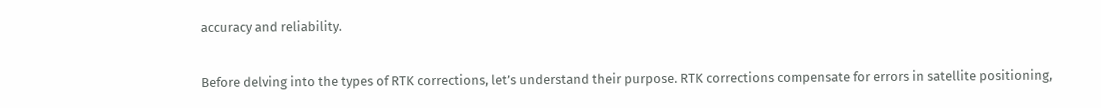accuracy and reliability.

Before delving into the types of RTK corrections, let’s understand their purpose. RTK corrections compensate for errors in satellite positioning,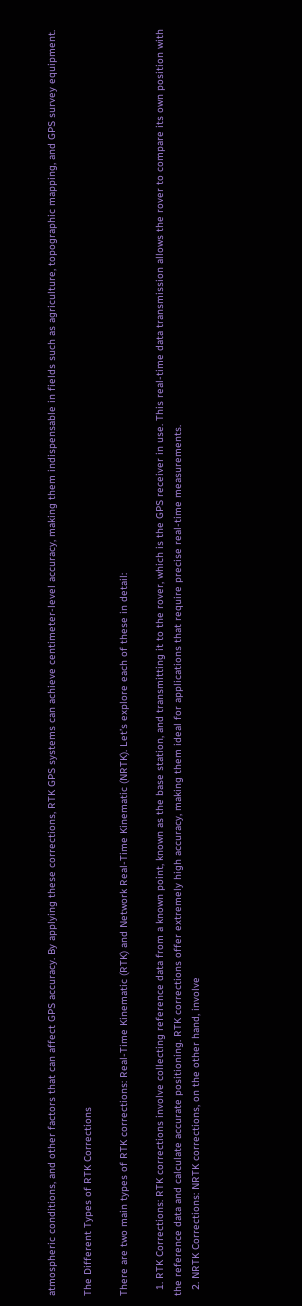atmospheric conditions, and other factors that can affect GPS accuracy. By applying these corrections, RTK GPS systems can achieve centimeter-level accuracy, making them indispensable in fields such as agriculture, topographic mapping, and GPS survey equipment.

The Different Types of RTK Corrections

There are two main types of RTK corrections: Real-Time Kinematic (RTK) and Network Real-Time Kinematic (NRTK). Let’s explore each of these in detail:

  1. RTK Corrections: RTK corrections involve collecting reference data from a known point, known as the base station, and transmitting it to the rover, which is the GPS receiver in use. This real-time data transmission allows the rover to compare its own position with the reference data and calculate accurate positioning. RTK corrections offer extremely high accuracy, making them ideal for applications that require precise real-time measurements.
  2. NRTK Corrections: NRTK corrections, on the other hand, involve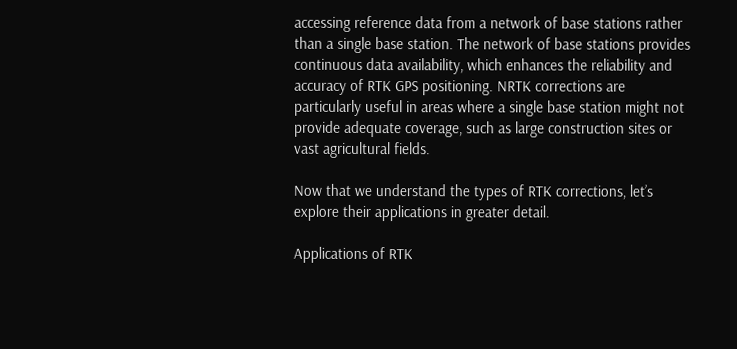accessing reference data from a network of base stations rather than a single base station. The network of base stations provides continuous data availability, which enhances the reliability and accuracy of RTK GPS positioning. NRTK corrections are particularly useful in areas where a single base station might not provide adequate coverage, such as large construction sites or vast agricultural fields.

Now that we understand the types of RTK corrections, let’s explore their applications in greater detail.

Applications of RTK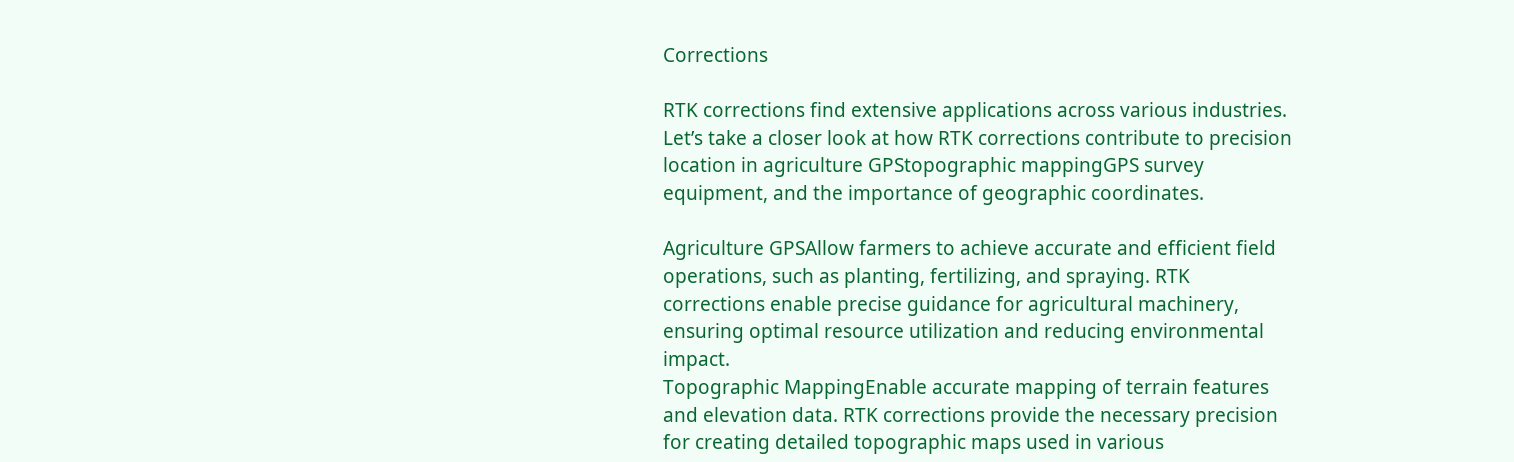Corrections

RTK corrections find extensive applications across various industries. Let’s take a closer look at how RTK corrections contribute to precision location in agriculture GPStopographic mappingGPS survey equipment, and the importance of geographic coordinates.

Agriculture GPSAllow farmers to achieve accurate and efficient field operations, such as planting, fertilizing, and spraying. RTK corrections enable precise guidance for agricultural machinery, ensuring optimal resource utilization and reducing environmental impact.
Topographic MappingEnable accurate mapping of terrain features and elevation data. RTK corrections provide the necessary precision for creating detailed topographic maps used in various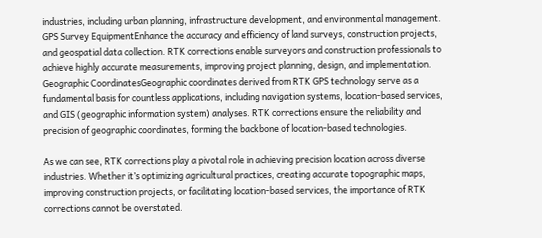industries, including urban planning, infrastructure development, and environmental management.
GPS Survey EquipmentEnhance the accuracy and efficiency of land surveys, construction projects, and geospatial data collection. RTK corrections enable surveyors and construction professionals to achieve highly accurate measurements, improving project planning, design, and implementation.
Geographic CoordinatesGeographic coordinates derived from RTK GPS technology serve as a fundamental basis for countless applications, including navigation systems, location-based services, and GIS (geographic information system) analyses. RTK corrections ensure the reliability and precision of geographic coordinates, forming the backbone of location-based technologies.

As we can see, RTK corrections play a pivotal role in achieving precision location across diverse industries. Whether it’s optimizing agricultural practices, creating accurate topographic maps, improving construction projects, or facilitating location-based services, the importance of RTK corrections cannot be overstated.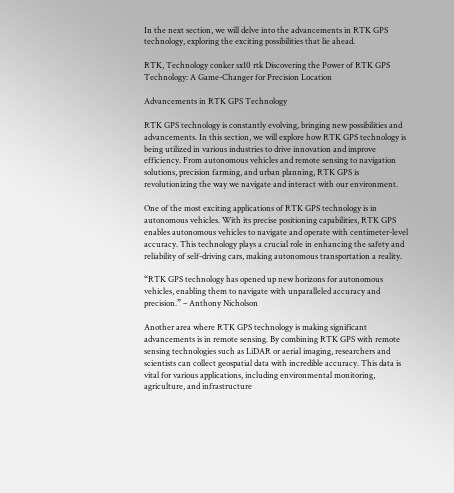In the next section, we will delve into the advancements in RTK GPS technology, exploring the exciting possibilities that lie ahead.

RTK, Technology conker sx10 rtk Discovering the Power of RTK GPS Technology: A Game-Changer for Precision Location

Advancements in RTK GPS Technology

RTK GPS technology is constantly evolving, bringing new possibilities and advancements. In this section, we will explore how RTK GPS technology is being utilized in various industries to drive innovation and improve efficiency. From autonomous vehicles and remote sensing to navigation solutions, precision farming, and urban planning, RTK GPS is revolutionizing the way we navigate and interact with our environment.

One of the most exciting applications of RTK GPS technology is in autonomous vehicles. With its precise positioning capabilities, RTK GPS enables autonomous vehicles to navigate and operate with centimeter-level accuracy. This technology plays a crucial role in enhancing the safety and reliability of self-driving cars, making autonomous transportation a reality.

“RTK GPS technology has opened up new horizons for autonomous vehicles, enabling them to navigate with unparalleled accuracy and precision.” – Anthony Nicholson

Another area where RTK GPS technology is making significant advancements is in remote sensing. By combining RTK GPS with remote sensing technologies such as LiDAR or aerial imaging, researchers and scientists can collect geospatial data with incredible accuracy. This data is vital for various applications, including environmental monitoring, agriculture, and infrastructure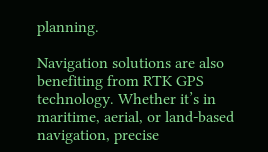planning.

Navigation solutions are also benefiting from RTK GPS technology. Whether it’s in maritime, aerial, or land-based navigation, precise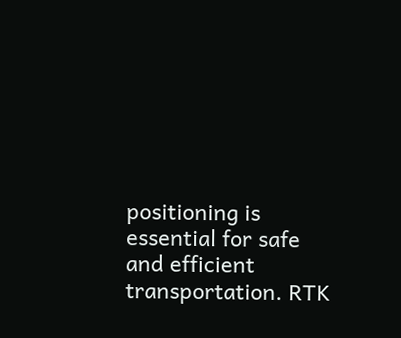positioning is essential for safe and efficient transportation. RTK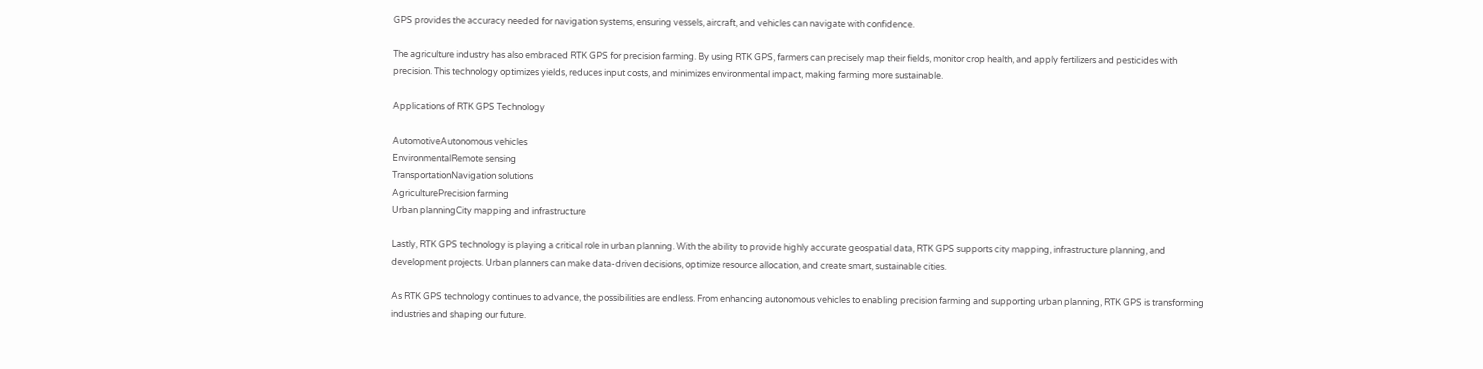GPS provides the accuracy needed for navigation systems, ensuring vessels, aircraft, and vehicles can navigate with confidence.

The agriculture industry has also embraced RTK GPS for precision farming. By using RTK GPS, farmers can precisely map their fields, monitor crop health, and apply fertilizers and pesticides with precision. This technology optimizes yields, reduces input costs, and minimizes environmental impact, making farming more sustainable.

Applications of RTK GPS Technology

AutomotiveAutonomous vehicles
EnvironmentalRemote sensing
TransportationNavigation solutions
AgriculturePrecision farming
Urban planningCity mapping and infrastructure

Lastly, RTK GPS technology is playing a critical role in urban planning. With the ability to provide highly accurate geospatial data, RTK GPS supports city mapping, infrastructure planning, and development projects. Urban planners can make data-driven decisions, optimize resource allocation, and create smart, sustainable cities.

As RTK GPS technology continues to advance, the possibilities are endless. From enhancing autonomous vehicles to enabling precision farming and supporting urban planning, RTK GPS is transforming industries and shaping our future.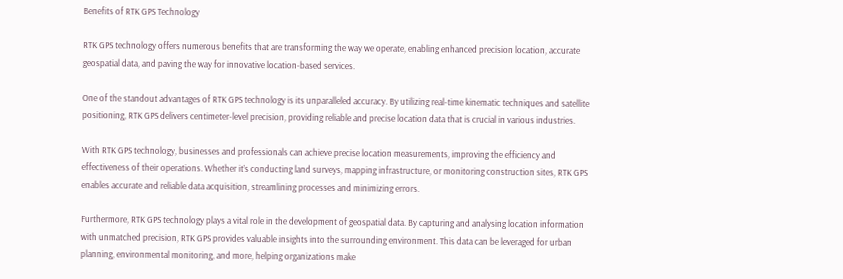Benefits of RTK GPS Technology

RTK GPS technology offers numerous benefits that are transforming the way we operate, enabling enhanced precision location, accurate geospatial data, and paving the way for innovative location-based services.

One of the standout advantages of RTK GPS technology is its unparalleled accuracy. By utilizing real-time kinematic techniques and satellite positioning, RTK GPS delivers centimeter-level precision, providing reliable and precise location data that is crucial in various industries.

With RTK GPS technology, businesses and professionals can achieve precise location measurements, improving the efficiency and effectiveness of their operations. Whether it’s conducting land surveys, mapping infrastructure, or monitoring construction sites, RTK GPS enables accurate and reliable data acquisition, streamlining processes and minimizing errors.

Furthermore, RTK GPS technology plays a vital role in the development of geospatial data. By capturing and analysing location information with unmatched precision, RTK GPS provides valuable insights into the surrounding environment. This data can be leveraged for urban planning, environmental monitoring, and more, helping organizations make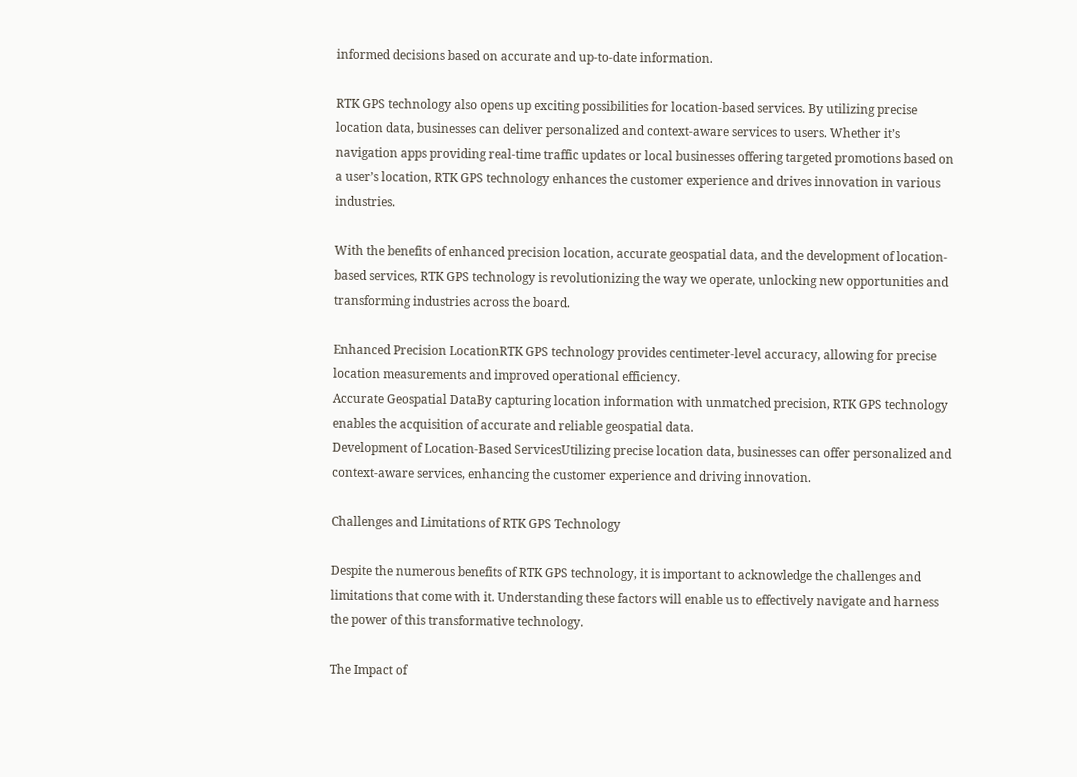informed decisions based on accurate and up-to-date information.

RTK GPS technology also opens up exciting possibilities for location-based services. By utilizing precise location data, businesses can deliver personalized and context-aware services to users. Whether it’s navigation apps providing real-time traffic updates or local businesses offering targeted promotions based on a user’s location, RTK GPS technology enhances the customer experience and drives innovation in various industries.

With the benefits of enhanced precision location, accurate geospatial data, and the development of location-based services, RTK GPS technology is revolutionizing the way we operate, unlocking new opportunities and transforming industries across the board.

Enhanced Precision LocationRTK GPS technology provides centimeter-level accuracy, allowing for precise location measurements and improved operational efficiency.
Accurate Geospatial DataBy capturing location information with unmatched precision, RTK GPS technology enables the acquisition of accurate and reliable geospatial data.
Development of Location-Based ServicesUtilizing precise location data, businesses can offer personalized and context-aware services, enhancing the customer experience and driving innovation.

Challenges and Limitations of RTK GPS Technology

Despite the numerous benefits of RTK GPS technology, it is important to acknowledge the challenges and limitations that come with it. Understanding these factors will enable us to effectively navigate and harness the power of this transformative technology.

The Impact of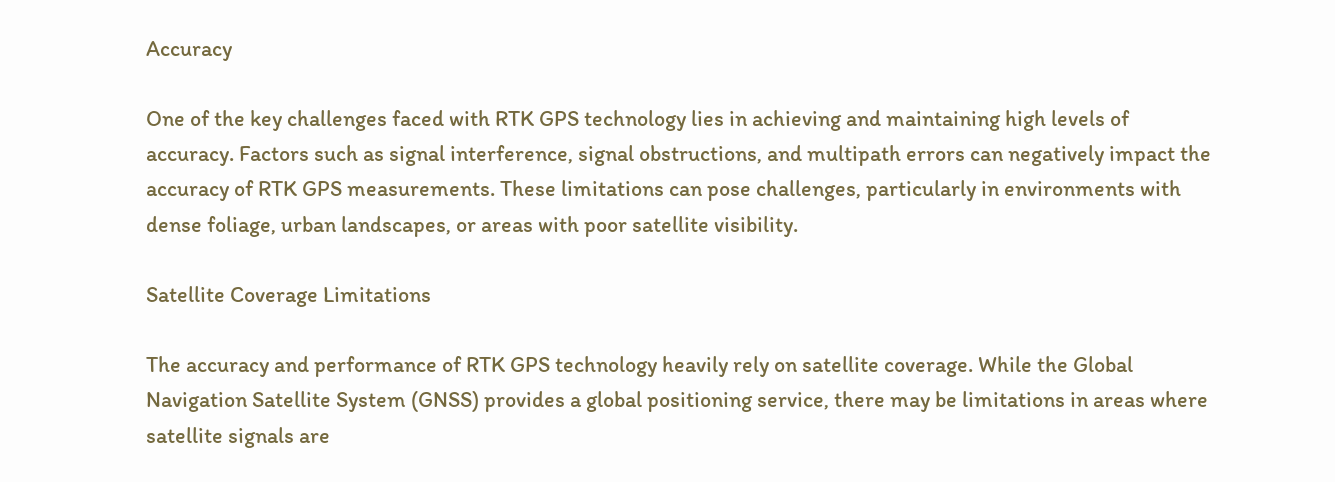Accuracy

One of the key challenges faced with RTK GPS technology lies in achieving and maintaining high levels of accuracy. Factors such as signal interference, signal obstructions, and multipath errors can negatively impact the accuracy of RTK GPS measurements. These limitations can pose challenges, particularly in environments with dense foliage, urban landscapes, or areas with poor satellite visibility.

Satellite Coverage Limitations

The accuracy and performance of RTK GPS technology heavily rely on satellite coverage. While the Global Navigation Satellite System (GNSS) provides a global positioning service, there may be limitations in areas where satellite signals are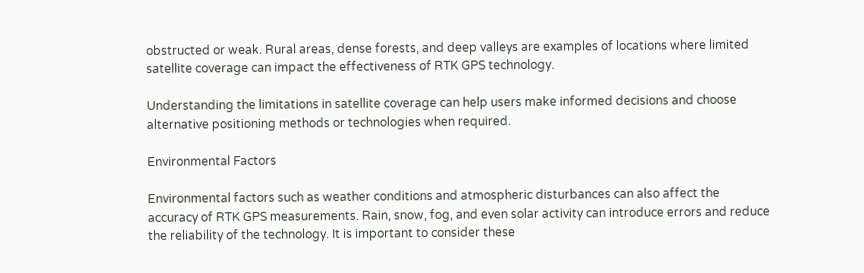obstructed or weak. Rural areas, dense forests, and deep valleys are examples of locations where limited satellite coverage can impact the effectiveness of RTK GPS technology.

Understanding the limitations in satellite coverage can help users make informed decisions and choose alternative positioning methods or technologies when required.

Environmental Factors

Environmental factors such as weather conditions and atmospheric disturbances can also affect the accuracy of RTK GPS measurements. Rain, snow, fog, and even solar activity can introduce errors and reduce the reliability of the technology. It is important to consider these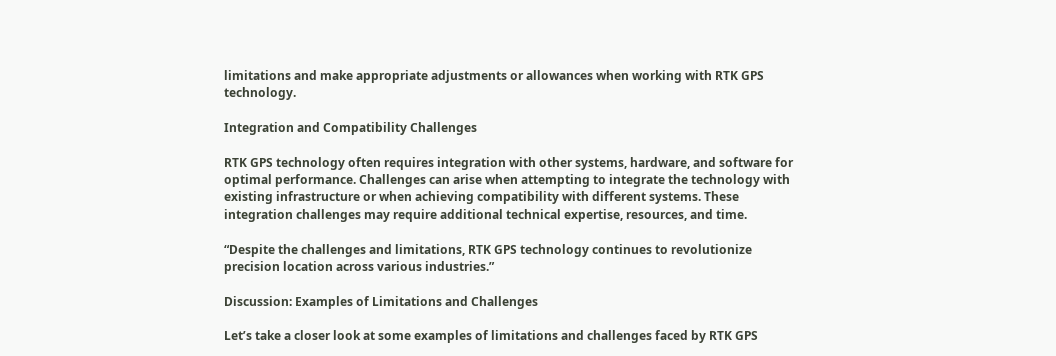limitations and make appropriate adjustments or allowances when working with RTK GPS technology.

Integration and Compatibility Challenges

RTK GPS technology often requires integration with other systems, hardware, and software for optimal performance. Challenges can arise when attempting to integrate the technology with existing infrastructure or when achieving compatibility with different systems. These integration challenges may require additional technical expertise, resources, and time.

“Despite the challenges and limitations, RTK GPS technology continues to revolutionize precision location across various industries.”

Discussion: Examples of Limitations and Challenges

Let’s take a closer look at some examples of limitations and challenges faced by RTK GPS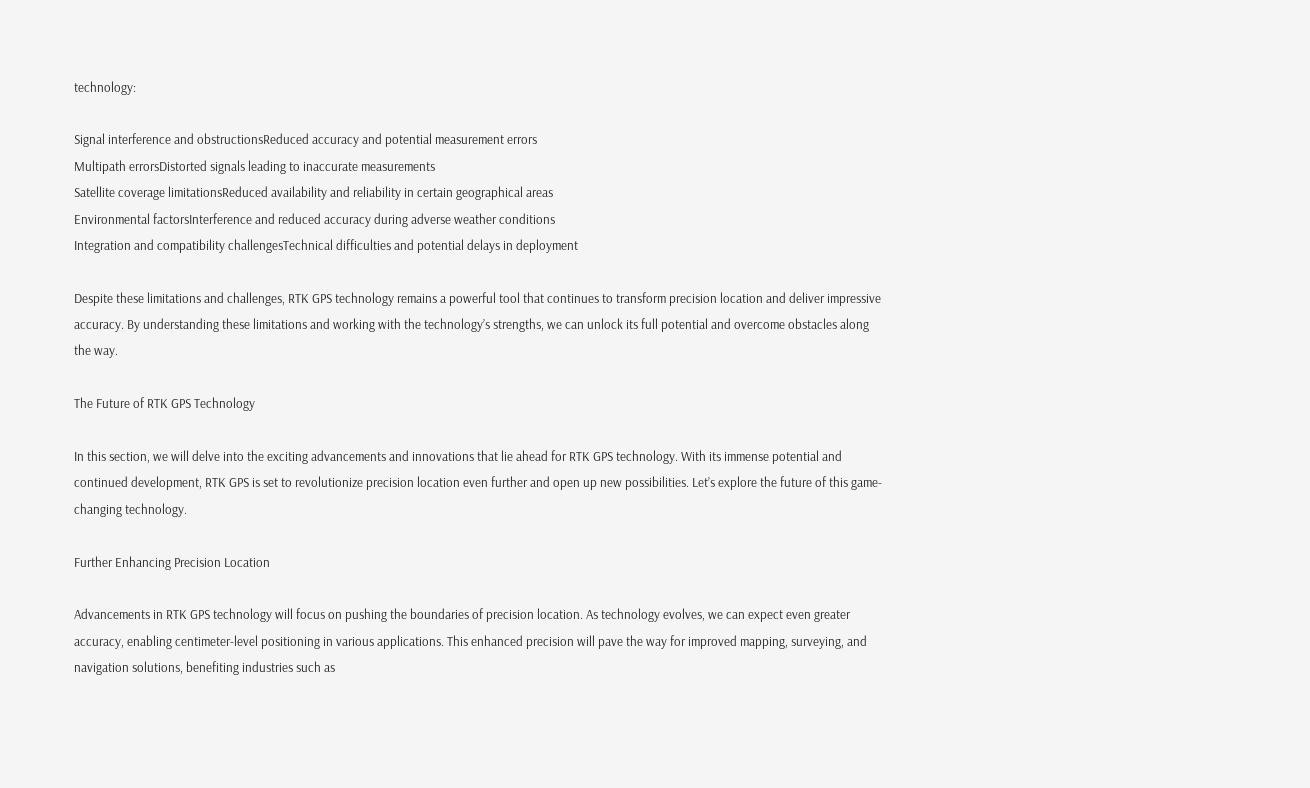technology:

Signal interference and obstructionsReduced accuracy and potential measurement errors
Multipath errorsDistorted signals leading to inaccurate measurements
Satellite coverage limitationsReduced availability and reliability in certain geographical areas
Environmental factorsInterference and reduced accuracy during adverse weather conditions
Integration and compatibility challengesTechnical difficulties and potential delays in deployment

Despite these limitations and challenges, RTK GPS technology remains a powerful tool that continues to transform precision location and deliver impressive accuracy. By understanding these limitations and working with the technology’s strengths, we can unlock its full potential and overcome obstacles along the way.

The Future of RTK GPS Technology

In this section, we will delve into the exciting advancements and innovations that lie ahead for RTK GPS technology. With its immense potential and continued development, RTK GPS is set to revolutionize precision location even further and open up new possibilities. Let’s explore the future of this game-changing technology.

Further Enhancing Precision Location

Advancements in RTK GPS technology will focus on pushing the boundaries of precision location. As technology evolves, we can expect even greater accuracy, enabling centimeter-level positioning in various applications. This enhanced precision will pave the way for improved mapping, surveying, and navigation solutions, benefiting industries such as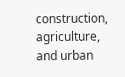construction, agriculture, and urban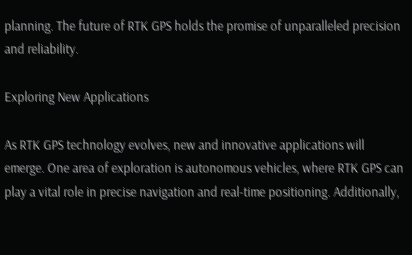planning. The future of RTK GPS holds the promise of unparalleled precision and reliability.

Exploring New Applications

As RTK GPS technology evolves, new and innovative applications will emerge. One area of exploration is autonomous vehicles, where RTK GPS can play a vital role in precise navigation and real-time positioning. Additionally,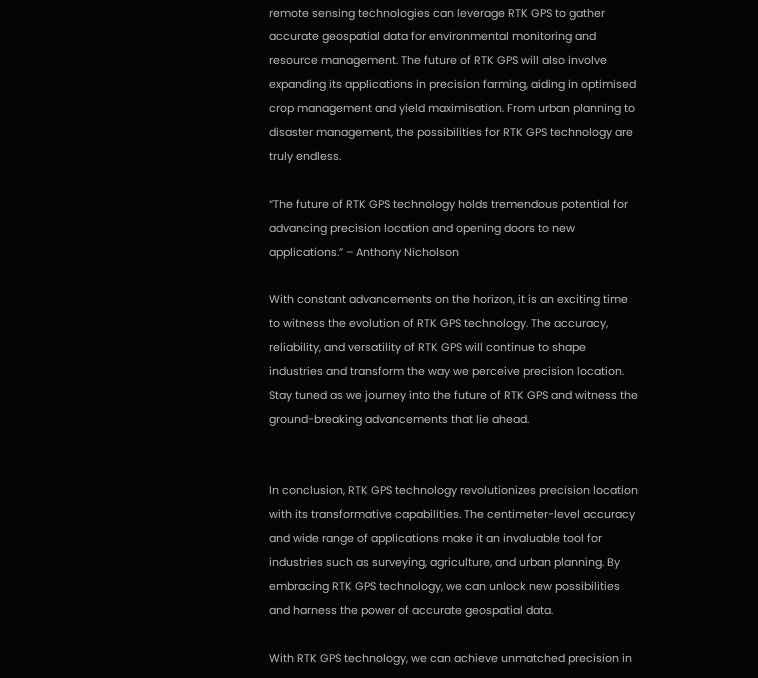remote sensing technologies can leverage RTK GPS to gather accurate geospatial data for environmental monitoring and resource management. The future of RTK GPS will also involve expanding its applications in precision farming, aiding in optimised crop management and yield maximisation. From urban planning to disaster management, the possibilities for RTK GPS technology are truly endless.

“The future of RTK GPS technology holds tremendous potential for advancing precision location and opening doors to new applications.” – Anthony Nicholson

With constant advancements on the horizon, it is an exciting time to witness the evolution of RTK GPS technology. The accuracy, reliability, and versatility of RTK GPS will continue to shape industries and transform the way we perceive precision location. Stay tuned as we journey into the future of RTK GPS and witness the ground-breaking advancements that lie ahead.


In conclusion, RTK GPS technology revolutionizes precision location with its transformative capabilities. The centimeter-level accuracy and wide range of applications make it an invaluable tool for industries such as surveying, agriculture, and urban planning. By embracing RTK GPS technology, we can unlock new possibilities and harness the power of accurate geospatial data.

With RTK GPS technology, we can achieve unmatched precision in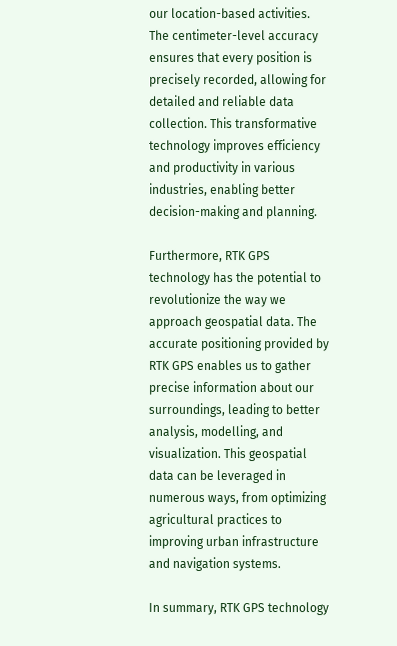our location-based activities. The centimeter-level accuracy ensures that every position is precisely recorded, allowing for detailed and reliable data collection. This transformative technology improves efficiency and productivity in various industries, enabling better decision-making and planning.

Furthermore, RTK GPS technology has the potential to revolutionize the way we approach geospatial data. The accurate positioning provided by RTK GPS enables us to gather precise information about our surroundings, leading to better analysis, modelling, and visualization. This geospatial data can be leveraged in numerous ways, from optimizing agricultural practices to improving urban infrastructure and navigation systems.

In summary, RTK GPS technology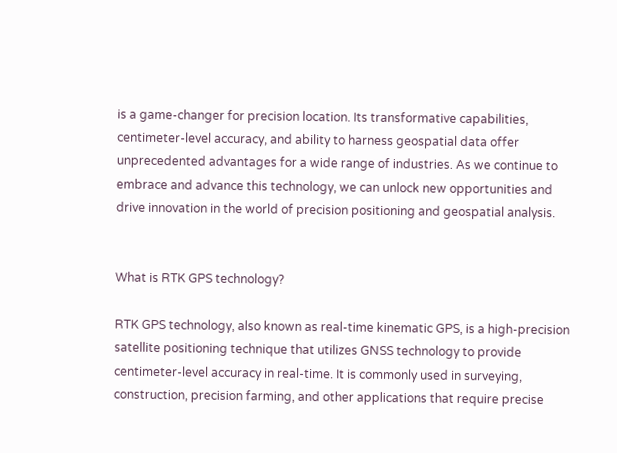is a game-changer for precision location. Its transformative capabilities, centimeter-level accuracy, and ability to harness geospatial data offer unprecedented advantages for a wide range of industries. As we continue to embrace and advance this technology, we can unlock new opportunities and drive innovation in the world of precision positioning and geospatial analysis.


What is RTK GPS technology?

RTK GPS technology, also known as real-time kinematic GPS, is a high-precision satellite positioning technique that utilizes GNSS technology to provide centimeter-level accuracy in real-time. It is commonly used in surveying, construction, precision farming, and other applications that require precise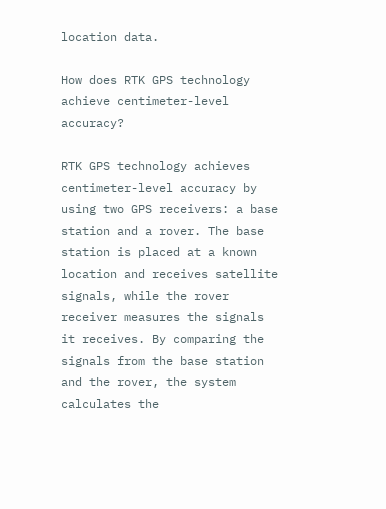location data.

How does RTK GPS technology achieve centimeter-level accuracy?

RTK GPS technology achieves centimeter-level accuracy by using two GPS receivers: a base station and a rover. The base station is placed at a known location and receives satellite signals, while the rover receiver measures the signals it receives. By comparing the signals from the base station and the rover, the system calculates the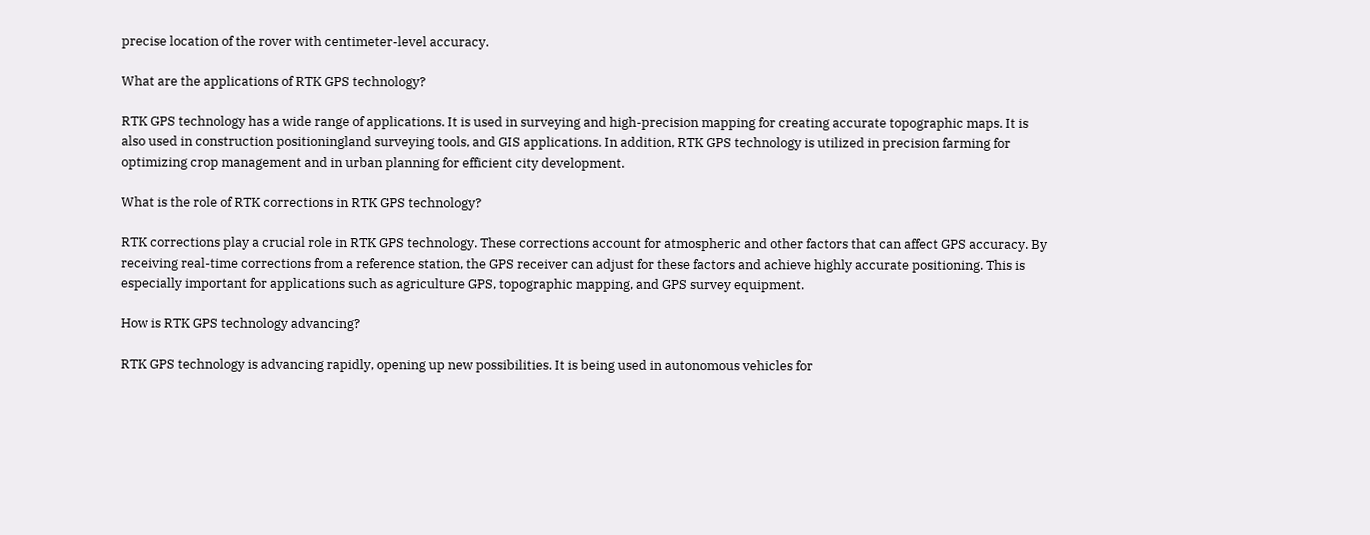precise location of the rover with centimeter-level accuracy.

What are the applications of RTK GPS technology?

RTK GPS technology has a wide range of applications. It is used in surveying and high-precision mapping for creating accurate topographic maps. It is also used in construction positioningland surveying tools, and GIS applications. In addition, RTK GPS technology is utilized in precision farming for optimizing crop management and in urban planning for efficient city development.

What is the role of RTK corrections in RTK GPS technology?

RTK corrections play a crucial role in RTK GPS technology. These corrections account for atmospheric and other factors that can affect GPS accuracy. By receiving real-time corrections from a reference station, the GPS receiver can adjust for these factors and achieve highly accurate positioning. This is especially important for applications such as agriculture GPS, topographic mapping, and GPS survey equipment.

How is RTK GPS technology advancing?

RTK GPS technology is advancing rapidly, opening up new possibilities. It is being used in autonomous vehicles for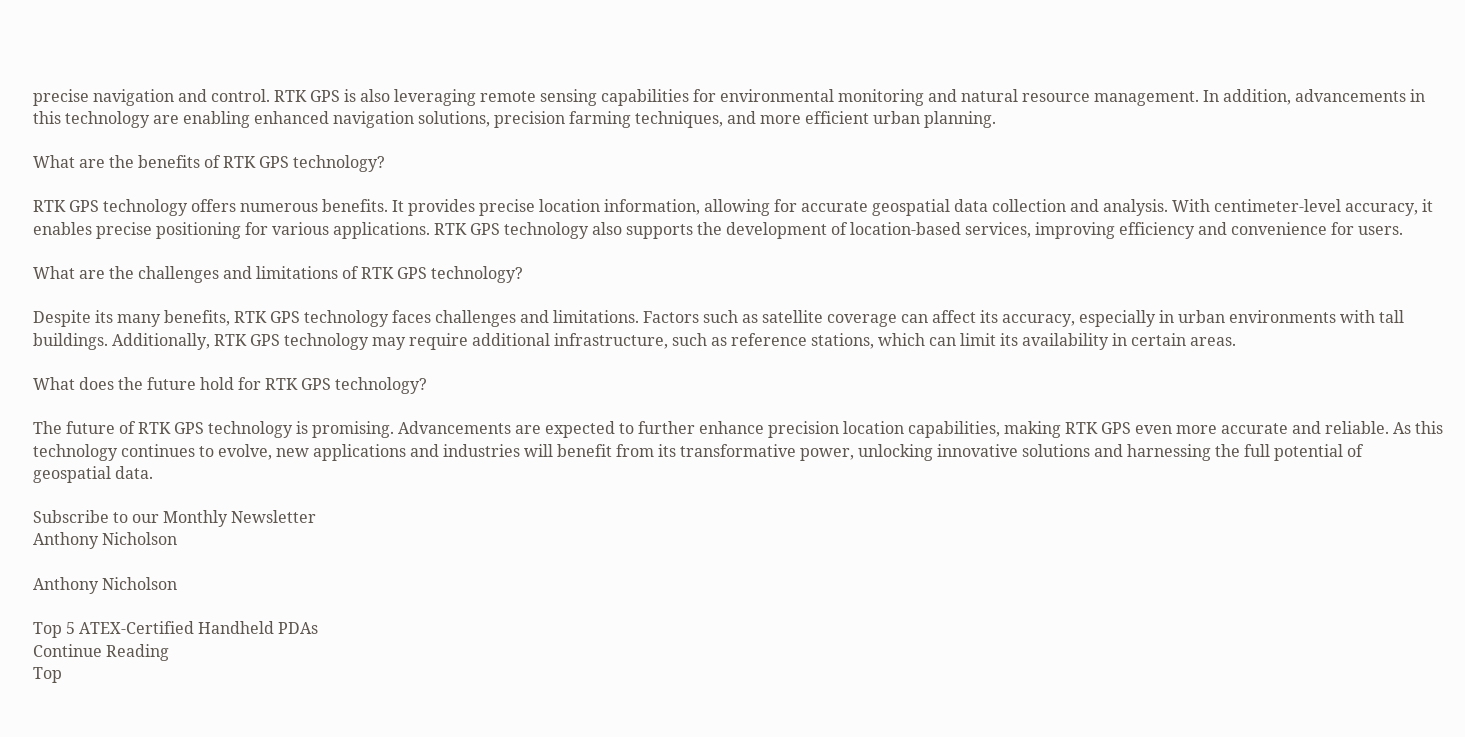precise navigation and control. RTK GPS is also leveraging remote sensing capabilities for environmental monitoring and natural resource management. In addition, advancements in this technology are enabling enhanced navigation solutions, precision farming techniques, and more efficient urban planning.

What are the benefits of RTK GPS technology?

RTK GPS technology offers numerous benefits. It provides precise location information, allowing for accurate geospatial data collection and analysis. With centimeter-level accuracy, it enables precise positioning for various applications. RTK GPS technology also supports the development of location-based services, improving efficiency and convenience for users.

What are the challenges and limitations of RTK GPS technology?

Despite its many benefits, RTK GPS technology faces challenges and limitations. Factors such as satellite coverage can affect its accuracy, especially in urban environments with tall buildings. Additionally, RTK GPS technology may require additional infrastructure, such as reference stations, which can limit its availability in certain areas.

What does the future hold for RTK GPS technology?

The future of RTK GPS technology is promising. Advancements are expected to further enhance precision location capabilities, making RTK GPS even more accurate and reliable. As this technology continues to evolve, new applications and industries will benefit from its transformative power, unlocking innovative solutions and harnessing the full potential of geospatial data.

Subscribe to our Monthly Newsletter
Anthony Nicholson

Anthony Nicholson

Top 5 ATEX-Certified Handheld PDAs
Continue Reading
Top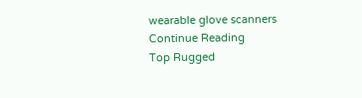wearable glove scanners
Continue Reading
Top Rugged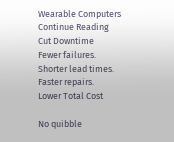Wearable Computers
Continue Reading
Cut Downtime
Fewer failures. Shorter lead times. Faster repairs.
Lower Total Cost

No quibble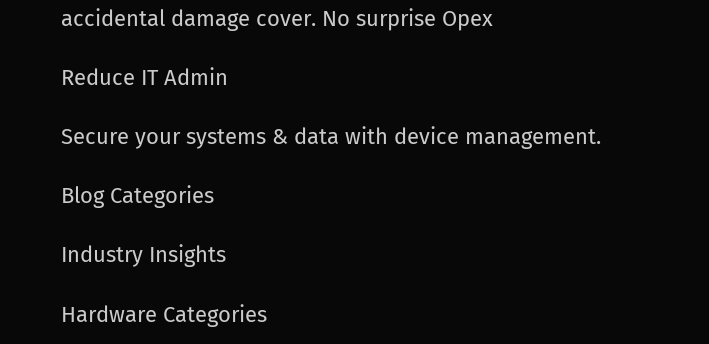accidental damage cover. No surprise Opex

Reduce IT Admin

Secure your systems & data with device management.

Blog Categories

Industry Insights

Hardware Categories